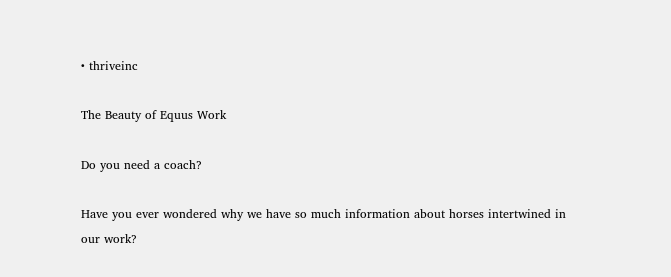• thriveinc

The Beauty of Equus Work

Do you need a coach?

Have you ever wondered why we have so much information about horses intertwined in our work?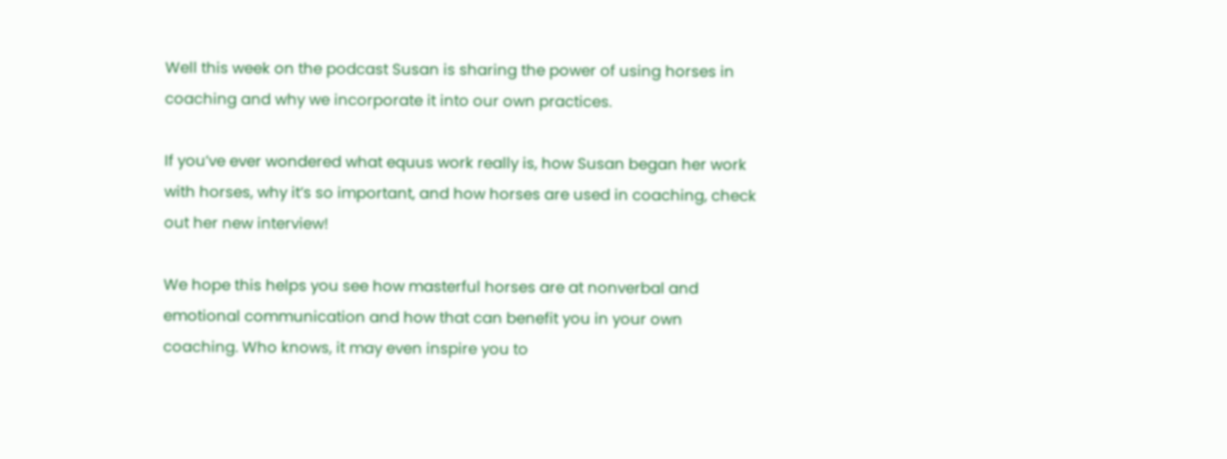Well this week on the podcast Susan is sharing the power of using horses in coaching and why we incorporate it into our own practices.

If you’ve ever wondered what equus work really is, how Susan began her work with horses, why it’s so important, and how horses are used in coaching, check out her new interview!

We hope this helps you see how masterful horses are at nonverbal and emotional communication and how that can benefit you in your own coaching. Who knows, it may even inspire you to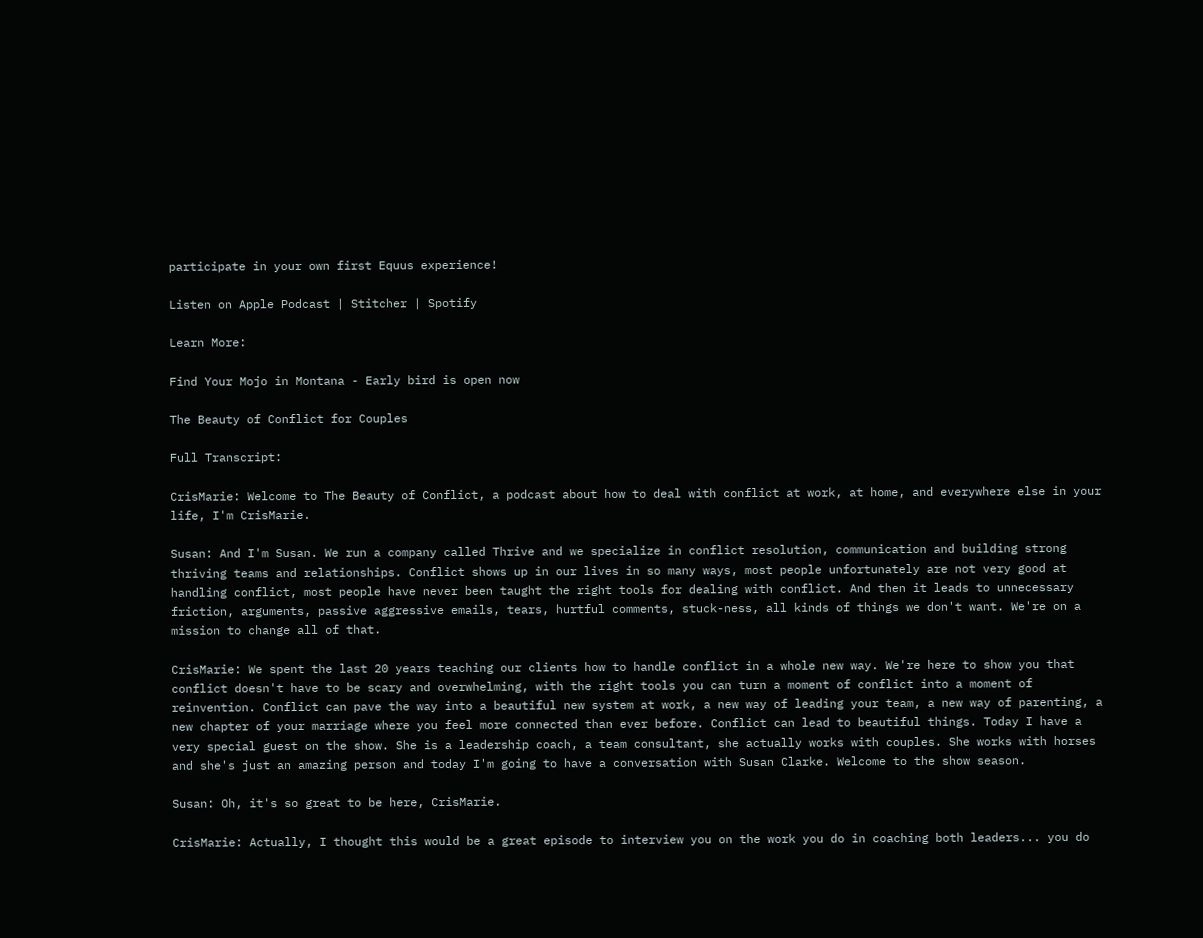participate in your own first Equus experience!

Listen on Apple Podcast | Stitcher | Spotify

Learn More:

Find Your Mojo in Montana - Early bird is open now

The Beauty of Conflict for Couples

Full Transcript:

CrisMarie: Welcome to The Beauty of Conflict, a podcast about how to deal with conflict at work, at home, and everywhere else in your life, I'm CrisMarie.

Susan: And I'm Susan. We run a company called Thrive and we specialize in conflict resolution, communication and building strong thriving teams and relationships. Conflict shows up in our lives in so many ways, most people unfortunately are not very good at handling conflict, most people have never been taught the right tools for dealing with conflict. And then it leads to unnecessary friction, arguments, passive aggressive emails, tears, hurtful comments, stuck-ness, all kinds of things we don't want. We're on a mission to change all of that.

CrisMarie: We spent the last 20 years teaching our clients how to handle conflict in a whole new way. We're here to show you that conflict doesn't have to be scary and overwhelming, with the right tools you can turn a moment of conflict into a moment of reinvention. Conflict can pave the way into a beautiful new system at work, a new way of leading your team, a new way of parenting, a new chapter of your marriage where you feel more connected than ever before. Conflict can lead to beautiful things. Today I have a very special guest on the show. She is a leadership coach, a team consultant, she actually works with couples. She works with horses and she's just an amazing person and today I'm going to have a conversation with Susan Clarke. Welcome to the show season.

Susan: Oh, it's so great to be here, CrisMarie.

CrisMarie: Actually, I thought this would be a great episode to interview you on the work you do in coaching both leaders... you do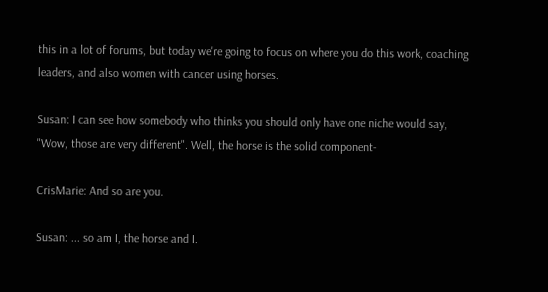this in a lot of forums, but today we're going to focus on where you do this work, coaching leaders, and also women with cancer using horses.

Susan: I can see how somebody who thinks you should only have one niche would say, "Wow, those are very different". Well, the horse is the solid component-

CrisMarie: And so are you.

Susan: ... so am I, the horse and I.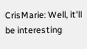CrisMarie: Well, it'll be interesting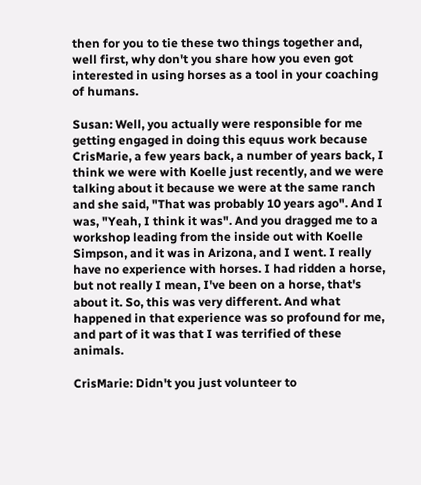then for you to tie these two things together and, well first, why don't you share how you even got interested in using horses as a tool in your coaching of humans.

Susan: Well, you actually were responsible for me getting engaged in doing this equus work because CrisMarie, a few years back, a number of years back, I think we were with Koelle just recently, and we were talking about it because we were at the same ranch and she said, "That was probably 10 years ago". And I was, "Yeah, I think it was". And you dragged me to a workshop leading from the inside out with Koelle Simpson, and it was in Arizona, and I went. I really have no experience with horses. I had ridden a horse, but not really I mean, I've been on a horse, that's about it. So, this was very different. And what happened in that experience was so profound for me, and part of it was that I was terrified of these animals.

CrisMarie: Didn't you just volunteer to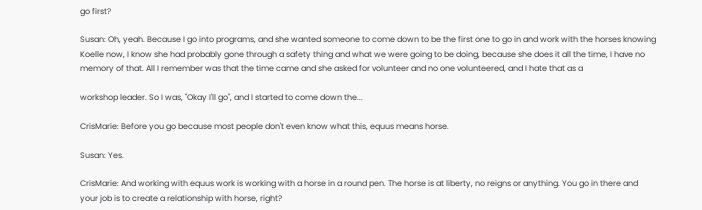go first?

Susan: Oh, yeah. Because I go into programs, and she wanted someone to come down to be the first one to go in and work with the horses knowing Koelle now, I know she had probably gone through a safety thing and what we were going to be doing, because she does it all the time, I have no memory of that. All I remember was that the time came and she asked for volunteer and no one volunteered, and I hate that as a

workshop leader. So I was, "Okay I'll go", and I started to come down the...

CrisMarie: Before you go because most people don't even know what this, equus means horse.

Susan: Yes.

CrisMarie: And working with equus work is working with a horse in a round pen. The horse is at liberty, no reigns or anything. You go in there and your job is to create a relationship with horse, right?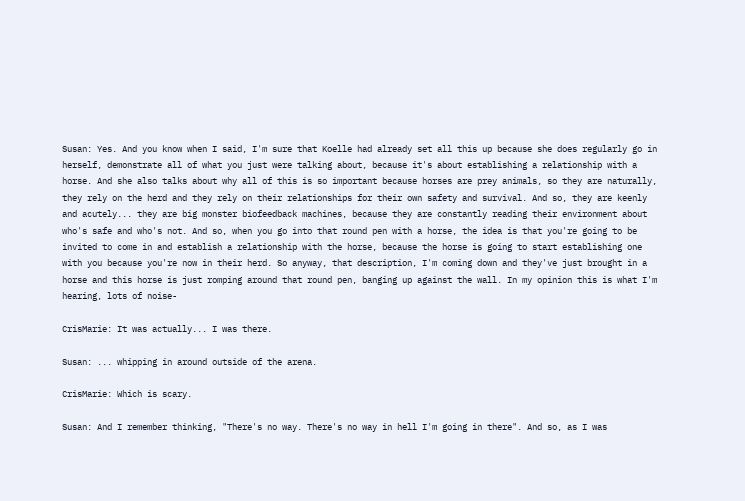Susan: Yes. And you know when I said, I'm sure that Koelle had already set all this up because she does regularly go in herself, demonstrate all of what you just were talking about, because it's about establishing a relationship with a horse. And she also talks about why all of this is so important because horses are prey animals, so they are naturally, they rely on the herd and they rely on their relationships for their own safety and survival. And so, they are keenly and acutely... they are big monster biofeedback machines, because they are constantly reading their environment about who's safe and who's not. And so, when you go into that round pen with a horse, the idea is that you're going to be invited to come in and establish a relationship with the horse, because the horse is going to start establishing one with you because you're now in their herd. So anyway, that description, I'm coming down and they've just brought in a horse and this horse is just romping around that round pen, banging up against the wall. In my opinion this is what I'm hearing, lots of noise-

CrisMarie: It was actually... I was there.

Susan: ... whipping in around outside of the arena.

CrisMarie: Which is scary.

Susan: And I remember thinking, "There's no way. There's no way in hell I'm going in there". And so, as I was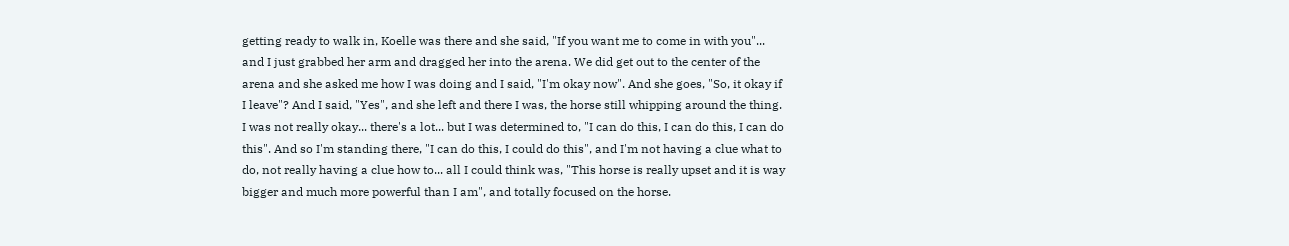getting ready to walk in, Koelle was there and she said, "If you want me to come in with you"... and I just grabbed her arm and dragged her into the arena. We did get out to the center of the arena and she asked me how I was doing and I said, "I'm okay now". And she goes, "So, it okay if I leave"? And I said, "Yes", and she left and there I was, the horse still whipping around the thing. I was not really okay... there's a lot... but I was determined to, "I can do this, I can do this, I can do this". And so I'm standing there, "I can do this, I could do this", and I'm not having a clue what to do, not really having a clue how to... all I could think was, "This horse is really upset and it is way bigger and much more powerful than I am", and totally focused on the horse.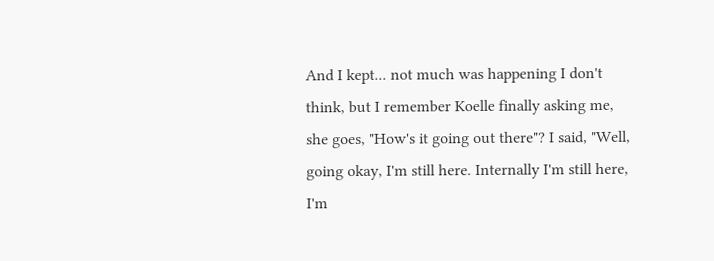And I kept... not much was happening I don't think, but I remember Koelle finally asking me, she goes, "How's it going out there"? I said, "Well, going okay, I'm still here. Internally I'm still here, I'm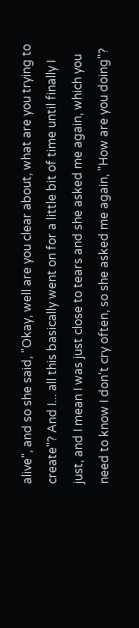alive", and so she said, "Okay, well are you clear about, what are you trying to create"? And I... all this basically went on for a little bit of time until finally I just, and I mean I was just close to tears and she asked me again, which you need to know I don't cry often, so she asked me again, "How are you doing"?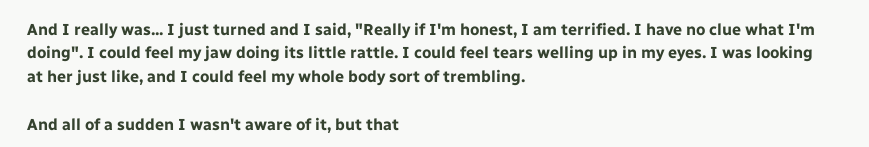And I really was... I just turned and I said, "Really if I'm honest, I am terrified. I have no clue what I'm doing". I could feel my jaw doing its little rattle. I could feel tears welling up in my eyes. I was looking at her just like, and I could feel my whole body sort of trembling.

And all of a sudden I wasn't aware of it, but that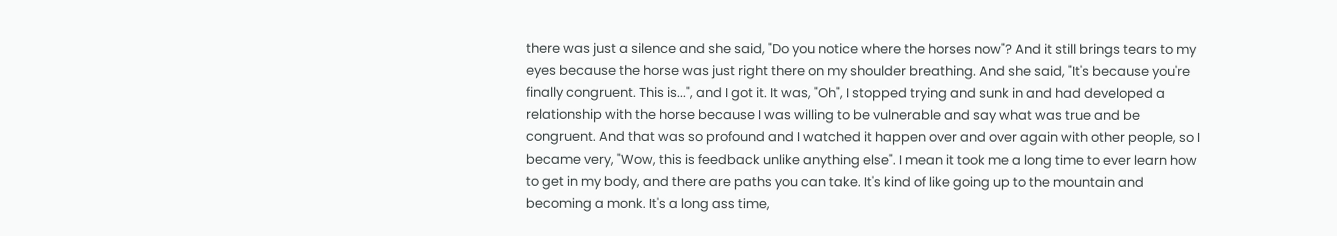there was just a silence and she said, "Do you notice where the horses now"? And it still brings tears to my eyes because the horse was just right there on my shoulder breathing. And she said, "It's because you're finally congruent. This is...", and I got it. It was, "Oh", I stopped trying and sunk in and had developed a relationship with the horse because I was willing to be vulnerable and say what was true and be congruent. And that was so profound and I watched it happen over and over again with other people, so I became very, "Wow, this is feedback unlike anything else". I mean it took me a long time to ever learn how to get in my body, and there are paths you can take. It's kind of like going up to the mountain and becoming a monk. It's a long ass time,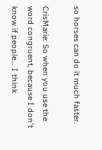so horses can do it much faster.

CrisMarie: So when you use the word congruent, because I don't know if people... I think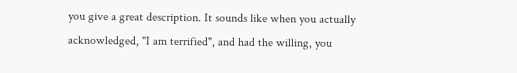you give a great description. It sounds like when you actually acknowledged, "I am terrified", and had the willing, you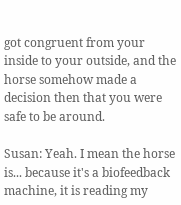got congruent from your inside to your outside, and the horse somehow made a decision then that you were safe to be around.

Susan: Yeah. I mean the horse is... because it's a biofeedback machine, it is reading my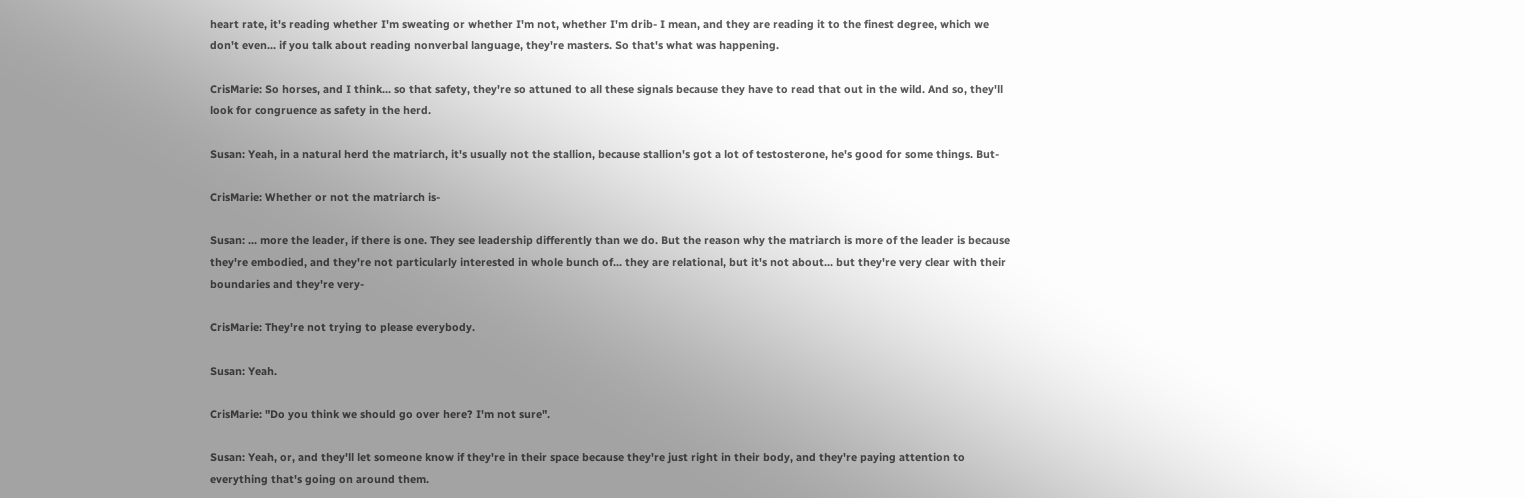heart rate, it's reading whether I'm sweating or whether I'm not, whether I'm drib- I mean, and they are reading it to the finest degree, which we don't even... if you talk about reading nonverbal language, they're masters. So that's what was happening.

CrisMarie: So horses, and I think... so that safety, they're so attuned to all these signals because they have to read that out in the wild. And so, they'll look for congruence as safety in the herd.

Susan: Yeah, in a natural herd the matriarch, it's usually not the stallion, because stallion's got a lot of testosterone, he's good for some things. But-

CrisMarie: Whether or not the matriarch is-

Susan: ... more the leader, if there is one. They see leadership differently than we do. But the reason why the matriarch is more of the leader is because they're embodied, and they're not particularly interested in whole bunch of... they are relational, but it's not about... but they're very clear with their boundaries and they're very-

CrisMarie: They're not trying to please everybody.

Susan: Yeah.

CrisMarie: "Do you think we should go over here? I'm not sure".

Susan: Yeah, or, and they'll let someone know if they're in their space because they're just right in their body, and they're paying attention to everything that's going on around them.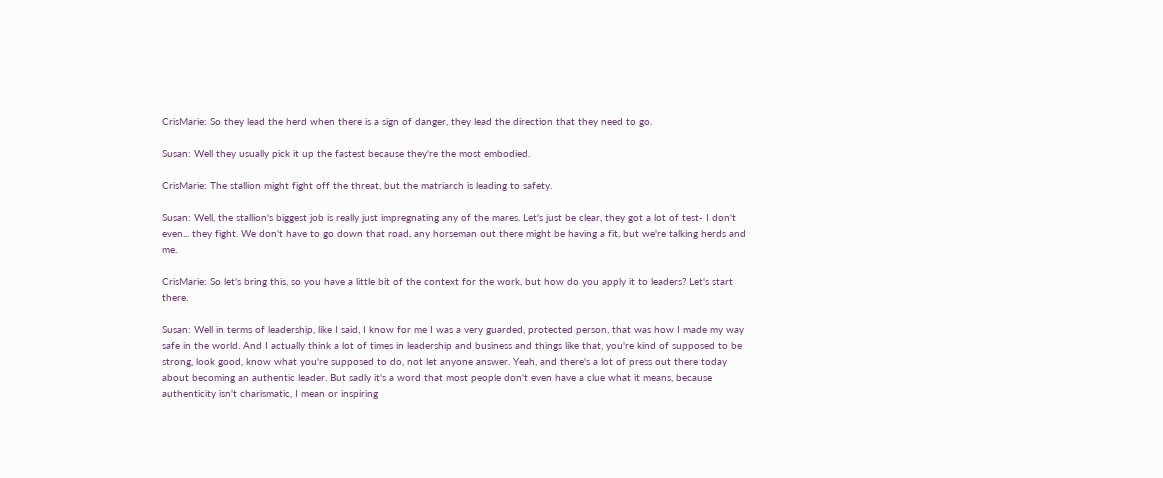CrisMarie: So they lead the herd when there is a sign of danger, they lead the direction that they need to go.

Susan: Well they usually pick it up the fastest because they're the most embodied.

CrisMarie: The stallion might fight off the threat, but the matriarch is leading to safety.

Susan: Well, the stallion's biggest job is really just impregnating any of the mares. Let's just be clear, they got a lot of test- I don't even... they fight. We don't have to go down that road, any horseman out there might be having a fit, but we're talking herds and me.

CrisMarie: So let's bring this, so you have a little bit of the context for the work, but how do you apply it to leaders? Let's start there.

Susan: Well in terms of leadership, like I said, I know for me I was a very guarded, protected person, that was how I made my way safe in the world. And I actually think a lot of times in leadership and business and things like that, you're kind of supposed to be strong, look good, know what you're supposed to do, not let anyone answer. Yeah, and there's a lot of press out there today about becoming an authentic leader. But sadly it's a word that most people don't even have a clue what it means, because authenticity isn't charismatic, I mean or inspiring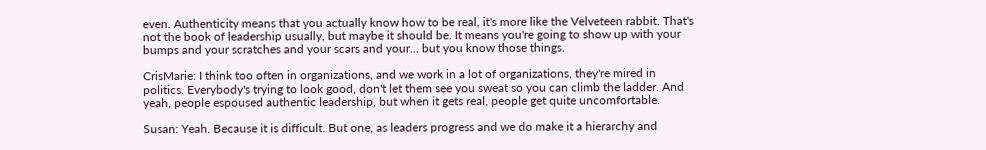even. Authenticity means that you actually know how to be real, it's more like the Velveteen rabbit. That's not the book of leadership usually, but maybe it should be. It means you're going to show up with your bumps and your scratches and your scars and your... but you know those things.

CrisMarie: I think too often in organizations, and we work in a lot of organizations, they're mired in politics. Everybody's trying to look good, don't let them see you sweat so you can climb the ladder. And yeah, people espoused authentic leadership, but when it gets real, people get quite uncomfortable.

Susan: Yeah. Because it is difficult. But one, as leaders progress and we do make it a hierarchy and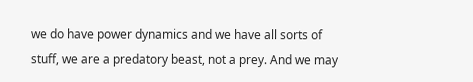we do have power dynamics and we have all sorts of stuff, we are a predatory beast, not a prey. And we may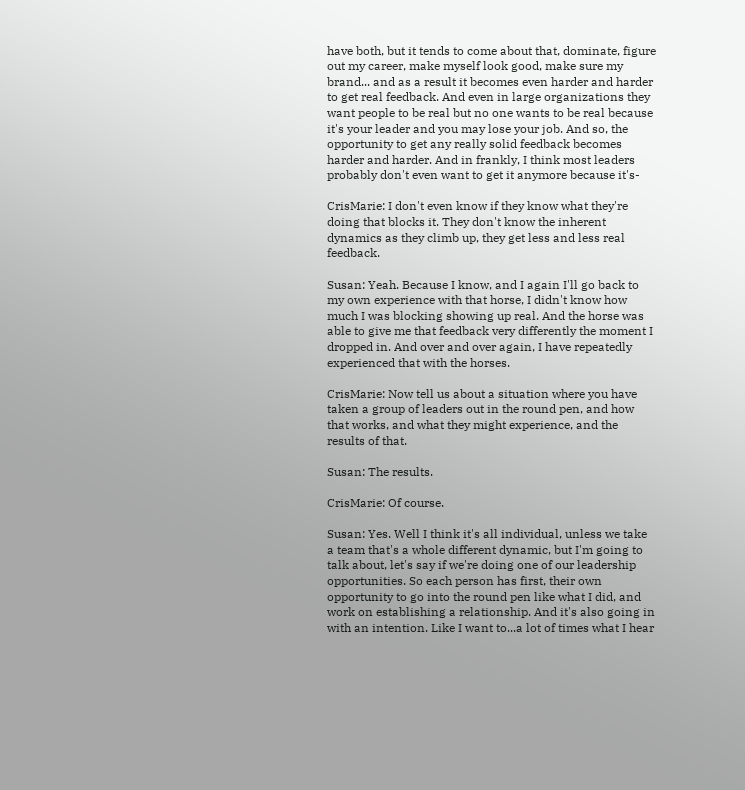have both, but it tends to come about that, dominate, figure out my career, make myself look good, make sure my brand... and as a result it becomes even harder and harder to get real feedback. And even in large organizations they want people to be real but no one wants to be real because it's your leader and you may lose your job. And so, the opportunity to get any really solid feedback becomes harder and harder. And in frankly, I think most leaders probably don't even want to get it anymore because it's-

CrisMarie: I don't even know if they know what they're doing that blocks it. They don't know the inherent dynamics as they climb up, they get less and less real feedback.

Susan: Yeah. Because I know, and I again I'll go back to my own experience with that horse, I didn't know how much I was blocking showing up real. And the horse was able to give me that feedback very differently the moment I dropped in. And over and over again, I have repeatedly experienced that with the horses.

CrisMarie: Now tell us about a situation where you have taken a group of leaders out in the round pen, and how that works, and what they might experience, and the results of that.

Susan: The results.

CrisMarie: Of course.

Susan: Yes. Well I think it's all individual, unless we take a team that's a whole different dynamic, but I'm going to talk about, let's say if we're doing one of our leadership opportunities. So each person has first, their own opportunity to go into the round pen like what I did, and work on establishing a relationship. And it's also going in with an intention. Like I want to...a lot of times what I hear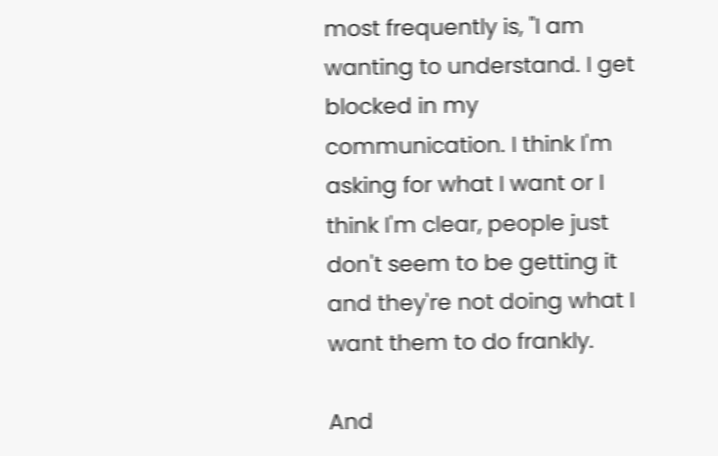most frequently is, "I am wanting to understand. I get blocked in my communication. I think I'm asking for what I want or I think I'm clear, people just don't seem to be getting it and they're not doing what I want them to do frankly.

And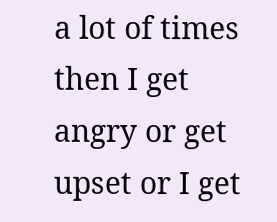a lot of times then I get angry or get upset or I get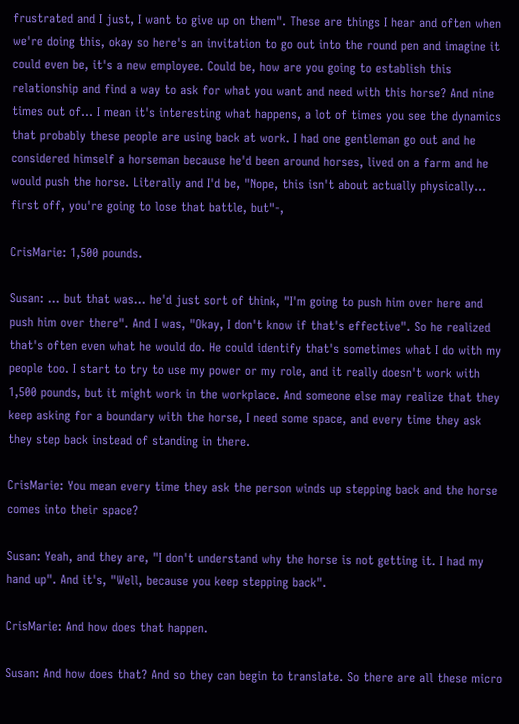frustrated and I just, I want to give up on them". These are things I hear and often when we're doing this, okay so here's an invitation to go out into the round pen and imagine it could even be, it's a new employee. Could be, how are you going to establish this relationship and find a way to ask for what you want and need with this horse? And nine times out of... I mean it's interesting what happens, a lot of times you see the dynamics that probably these people are using back at work. I had one gentleman go out and he considered himself a horseman because he'd been around horses, lived on a farm and he would push the horse. Literally and I'd be, "Nope, this isn't about actually physically... first off, you're going to lose that battle, but"-,

CrisMarie: 1,500 pounds.

Susan: ... but that was... he'd just sort of think, "I'm going to push him over here and push him over there". And I was, "Okay, I don't know if that's effective". So he realized that's often even what he would do. He could identify that's sometimes what I do with my people too. I start to try to use my power or my role, and it really doesn't work with 1,500 pounds, but it might work in the workplace. And someone else may realize that they keep asking for a boundary with the horse, I need some space, and every time they ask they step back instead of standing in there.

CrisMarie: You mean every time they ask the person winds up stepping back and the horse comes into their space?

Susan: Yeah, and they are, "I don't understand why the horse is not getting it. I had my hand up". And it's, "Well, because you keep stepping back".

CrisMarie: And how does that happen.

Susan: And how does that? And so they can begin to translate. So there are all these micro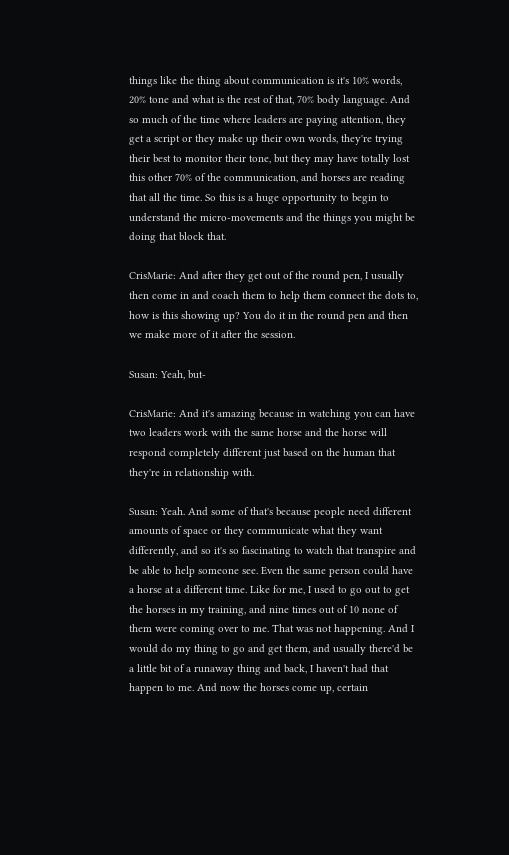things like the thing about communication is it's 10% words, 20% tone and what is the rest of that, 70% body language. And so much of the time where leaders are paying attention, they get a script or they make up their own words, they're trying their best to monitor their tone, but they may have totally lost this other 70% of the communication, and horses are reading that all the time. So this is a huge opportunity to begin to understand the micro-movements and the things you might be doing that block that.

CrisMarie: And after they get out of the round pen, I usually then come in and coach them to help them connect the dots to, how is this showing up? You do it in the round pen and then we make more of it after the session.

Susan: Yeah, but-

CrisMarie: And it's amazing because in watching you can have two leaders work with the same horse and the horse will respond completely different just based on the human that they're in relationship with.

Susan: Yeah. And some of that's because people need different amounts of space or they communicate what they want differently, and so it's so fascinating to watch that transpire and be able to help someone see. Even the same person could have a horse at a different time. Like for me, I used to go out to get the horses in my training, and nine times out of 10 none of them were coming over to me. That was not happening. And I would do my thing to go and get them, and usually there'd be a little bit of a runaway thing and back, I haven't had that happen to me. And now the horses come up, certain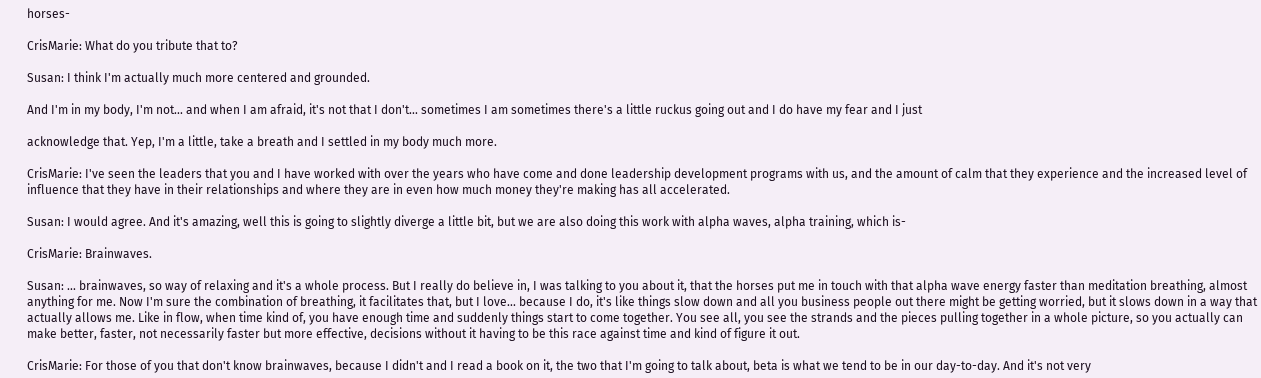horses-

CrisMarie: What do you tribute that to?

Susan: I think I'm actually much more centered and grounded.

And I'm in my body, I'm not... and when I am afraid, it's not that I don't... sometimes I am sometimes there's a little ruckus going out and I do have my fear and I just

acknowledge that. Yep, I'm a little, take a breath and I settled in my body much more.

CrisMarie: I've seen the leaders that you and I have worked with over the years who have come and done leadership development programs with us, and the amount of calm that they experience and the increased level of influence that they have in their relationships and where they are in even how much money they're making has all accelerated.

Susan: I would agree. And it's amazing, well this is going to slightly diverge a little bit, but we are also doing this work with alpha waves, alpha training, which is-

CrisMarie: Brainwaves.

Susan: ... brainwaves, so way of relaxing and it's a whole process. But I really do believe in, I was talking to you about it, that the horses put me in touch with that alpha wave energy faster than meditation breathing, almost anything for me. Now I'm sure the combination of breathing, it facilitates that, but I love... because I do, it's like things slow down and all you business people out there might be getting worried, but it slows down in a way that actually allows me. Like in flow, when time kind of, you have enough time and suddenly things start to come together. You see all, you see the strands and the pieces pulling together in a whole picture, so you actually can make better, faster, not necessarily faster but more effective, decisions without it having to be this race against time and kind of figure it out.

CrisMarie: For those of you that don't know brainwaves, because I didn't and I read a book on it, the two that I'm going to talk about, beta is what we tend to be in our day-to-day. And it's not very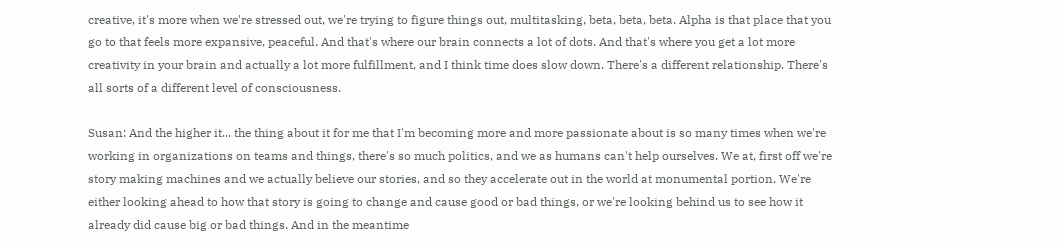creative, it's more when we're stressed out, we're trying to figure things out, multitasking, beta, beta, beta. Alpha is that place that you go to that feels more expansive, peaceful. And that's where our brain connects a lot of dots. And that's where you get a lot more creativity in your brain and actually a lot more fulfillment, and I think time does slow down. There's a different relationship. There's all sorts of a different level of consciousness.

Susan: And the higher it... the thing about it for me that I'm becoming more and more passionate about is so many times when we're working in organizations on teams and things, there's so much politics, and we as humans can't help ourselves. We at, first off we're story making machines and we actually believe our stories, and so they accelerate out in the world at monumental portion. We're either looking ahead to how that story is going to change and cause good or bad things, or we're looking behind us to see how it already did cause big or bad things. And in the meantime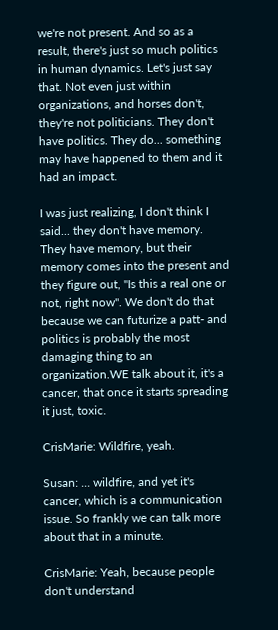we're not present. And so as a result, there's just so much politics in human dynamics. Let's just say that. Not even just within organizations, and horses don't, they're not politicians. They don't have politics. They do... something may have happened to them and it had an impact.

I was just realizing, I don't think I said... they don't have memory. They have memory, but their memory comes into the present and they figure out, "Is this a real one or not, right now". We don't do that because we can futurize a patt- and politics is probably the most damaging thing to an organization.WE talk about it, it's a cancer, that once it starts spreading it just, toxic.

CrisMarie: Wildfire, yeah.

Susan: ... wildfire, and yet it's cancer, which is a communication issue. So frankly we can talk more about that in a minute.

CrisMarie: Yeah, because people don't understand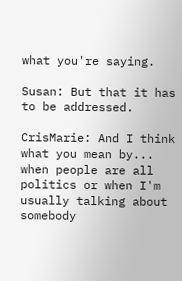what you're saying.

Susan: But that it has to be addressed.

CrisMarie: And I think what you mean by... when people are all politics or when I'm usually talking about somebody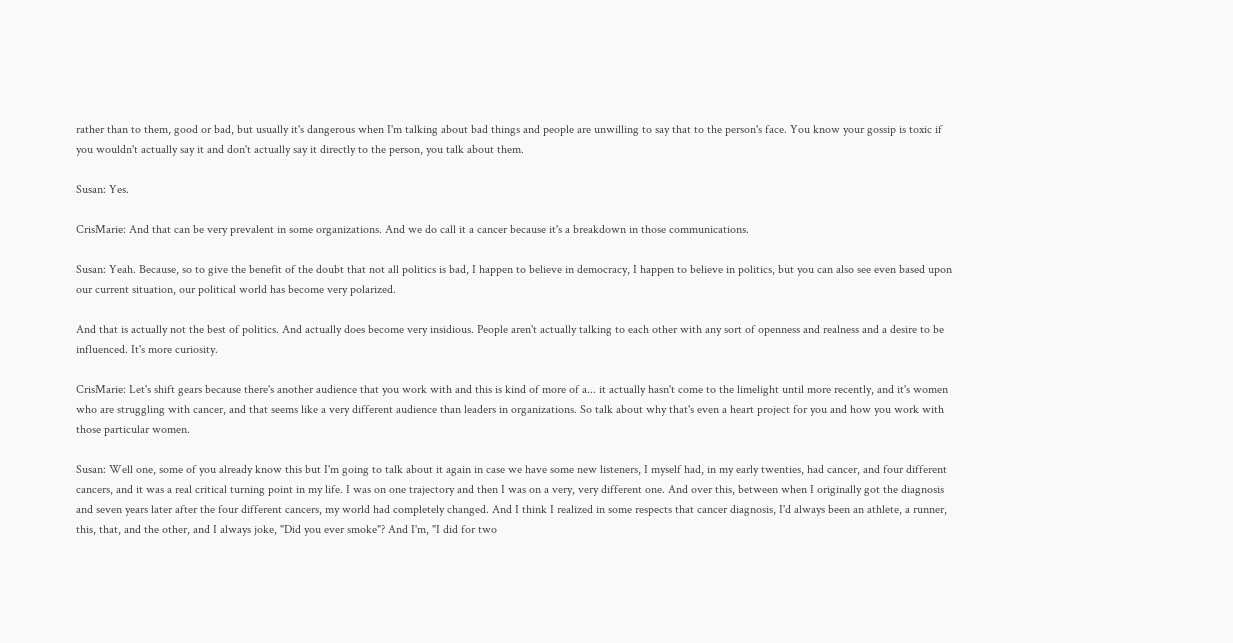rather than to them, good or bad, but usually it's dangerous when I'm talking about bad things and people are unwilling to say that to the person's face. You know your gossip is toxic if you wouldn't actually say it and don't actually say it directly to the person, you talk about them.

Susan: Yes.

CrisMarie: And that can be very prevalent in some organizations. And we do call it a cancer because it's a breakdown in those communications.

Susan: Yeah. Because, so to give the benefit of the doubt that not all politics is bad, I happen to believe in democracy, I happen to believe in politics, but you can also see even based upon our current situation, our political world has become very polarized.

And that is actually not the best of politics. And actually does become very insidious. People aren't actually talking to each other with any sort of openness and realness and a desire to be influenced. It's more curiosity.

CrisMarie: Let's shift gears because there's another audience that you work with and this is kind of more of a... it actually hasn't come to the limelight until more recently, and it's women who are struggling with cancer, and that seems like a very different audience than leaders in organizations. So talk about why that's even a heart project for you and how you work with those particular women.

Susan: Well one, some of you already know this but I'm going to talk about it again in case we have some new listeners, I myself had, in my early twenties, had cancer, and four different cancers, and it was a real critical turning point in my life. I was on one trajectory and then I was on a very, very different one. And over this, between when I originally got the diagnosis and seven years later after the four different cancers, my world had completely changed. And I think I realized in some respects that cancer diagnosis, I'd always been an athlete, a runner, this, that, and the other, and I always joke, "Did you ever smoke"? And I'm, "I did for two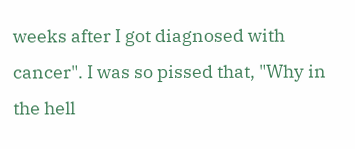weeks after I got diagnosed with cancer". I was so pissed that, "Why in the hell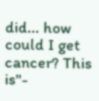did... how could I get cancer? This is"-